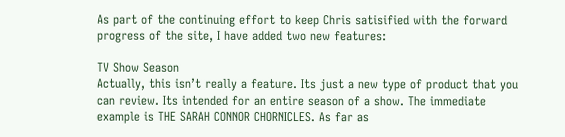As part of the continuing effort to keep Chris satisified with the forward progress of the site, I have added two new features:

TV Show Season
Actually, this isn’t really a feature. Its just a new type of product that you can review. Its intended for an entire season of a show. The immediate example is THE SARAH CONNOR CHORNICLES. As far as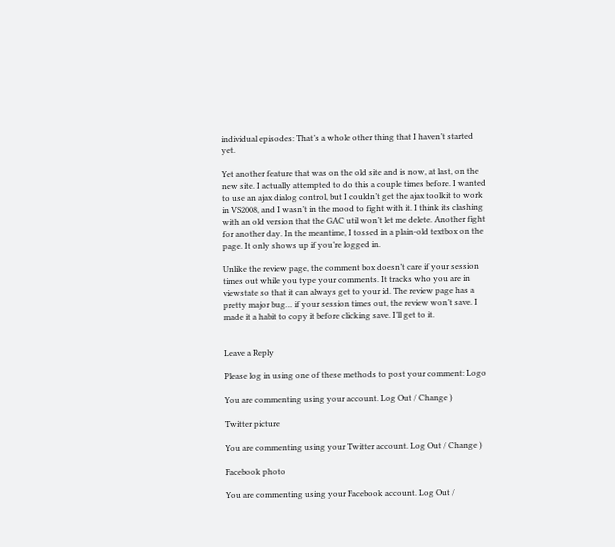individual episodes: That’s a whole other thing that I haven’t started yet.

Yet another feature that was on the old site and is now, at last, on the new site. I actually attempted to do this a couple times before. I wanted to use an ajax dialog control, but I couldn’t get the ajax toolkit to work in VS2008, and I wasn’t in the mood to fight with it. I think its clashing with an old version that the GAC util won’t let me delete. Another fight for another day. In the meantime, I tossed in a plain-old textbox on the page. It only shows up if you’re logged in.

Unlike the review page, the comment box doesn’t care if your session times out while you type your comments. It tracks who you are in viewstate so that it can always get to your id. The review page has a pretty major bug… if your session times out, the review won’t save. I made it a habit to copy it before clicking save. I’ll get to it.


Leave a Reply

Please log in using one of these methods to post your comment: Logo

You are commenting using your account. Log Out / Change )

Twitter picture

You are commenting using your Twitter account. Log Out / Change )

Facebook photo

You are commenting using your Facebook account. Log Out /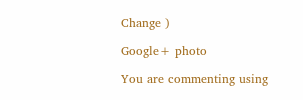Change )

Google+ photo

You are commenting using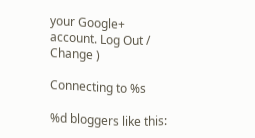your Google+ account. Log Out / Change )

Connecting to %s

%d bloggers like this: